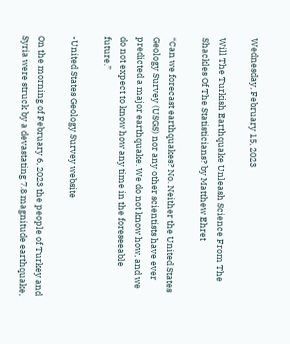Wednesday, February 15, 2023

Will The Turkish Earthquake Unleash Science From The Shackles Of The Statisticians? by Matthew Ehret

“Can we forecast earthquakes? No. Neither the United States Geology Survey (USGS) nor any other scientists have ever predicted a major earthquake. We do not know how, and we do not expect to know how any time in the foreseeable future.”

-United States Geology Survey website

On the morning of February 6, 2023 the people of Turkey and Syria were struck by a devastating 7.8 magnitude earthquake,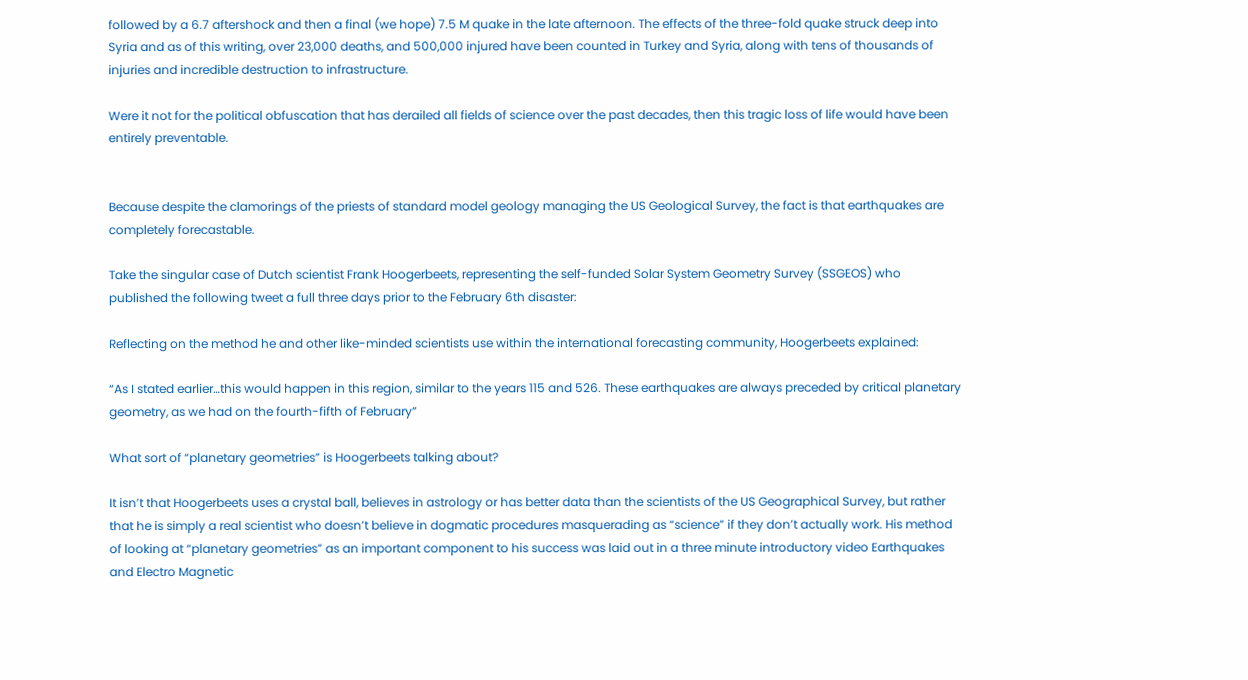followed by a 6.7 aftershock and then a final (we hope) 7.5 M quake in the late afternoon. The effects of the three-fold quake struck deep into Syria and as of this writing, over 23,000 deaths, and 500,000 injured have been counted in Turkey and Syria, along with tens of thousands of injuries and incredible destruction to infrastructure.

Were it not for the political obfuscation that has derailed all fields of science over the past decades, then this tragic loss of life would have been entirely preventable.


Because despite the clamorings of the priests of standard model geology managing the US Geological Survey, the fact is that earthquakes are completely forecastable.

Take the singular case of Dutch scientist Frank Hoogerbeets, representing the self-funded Solar System Geometry Survey (SSGEOS) who published the following tweet a full three days prior to the February 6th disaster:

Reflecting on the method he and other like-minded scientists use within the international forecasting community, Hoogerbeets explained:

“As I stated earlier…this would happen in this region, similar to the years 115 and 526. These earthquakes are always preceded by critical planetary geometry, as we had on the fourth-fifth of February”

What sort of “planetary geometries” is Hoogerbeets talking about?

It isn’t that Hoogerbeets uses a crystal ball, believes in astrology or has better data than the scientists of the US Geographical Survey, but rather that he is simply a real scientist who doesn’t believe in dogmatic procedures masquerading as “science” if they don’t actually work. His method of looking at “planetary geometries” as an important component to his success was laid out in a three minute introductory video Earthquakes and Electro Magnetic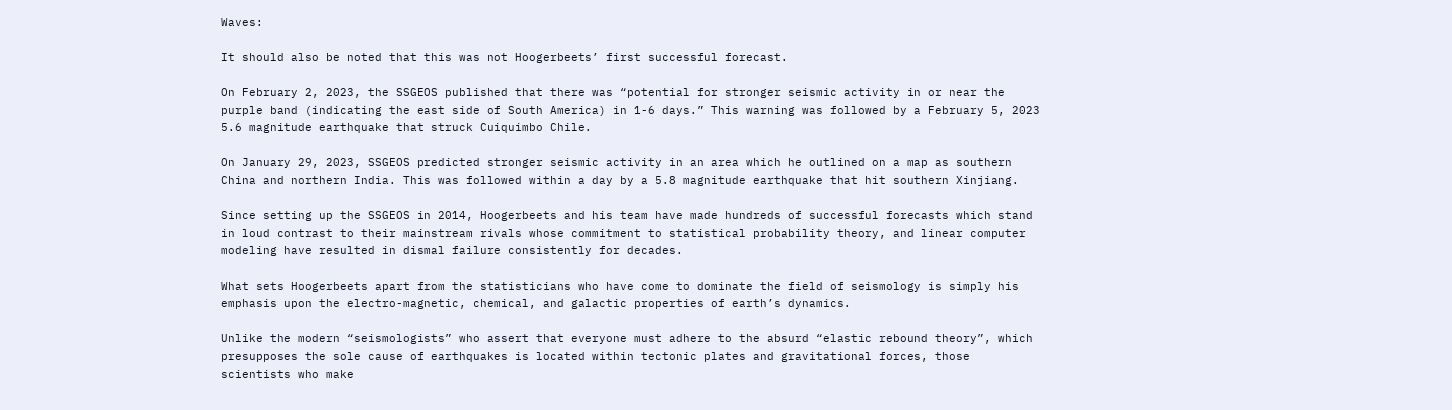Waves:

It should also be noted that this was not Hoogerbeets’ first successful forecast.

On February 2, 2023, the SSGEOS published that there was “potential for stronger seismic activity in or near the purple band (indicating the east side of South America) in 1-6 days.” This warning was followed by a February 5, 2023 5.6 magnitude earthquake that struck Cuiquimbo Chile.

On January 29, 2023, SSGEOS predicted stronger seismic activity in an area which he outlined on a map as southern China and northern India. This was followed within a day by a 5.8 magnitude earthquake that hit southern Xinjiang.

Since setting up the SSGEOS in 2014, Hoogerbeets and his team have made hundreds of successful forecasts which stand in loud contrast to their mainstream rivals whose commitment to statistical probability theory, and linear computer modeling have resulted in dismal failure consistently for decades.

What sets Hoogerbeets apart from the statisticians who have come to dominate the field of seismology is simply his emphasis upon the electro-magnetic, chemical, and galactic properties of earth’s dynamics.

Unlike the modern “seismologists” who assert that everyone must adhere to the absurd “elastic rebound theory”, which presupposes the sole cause of earthquakes is located within tectonic plates and gravitational forces, those scientists who make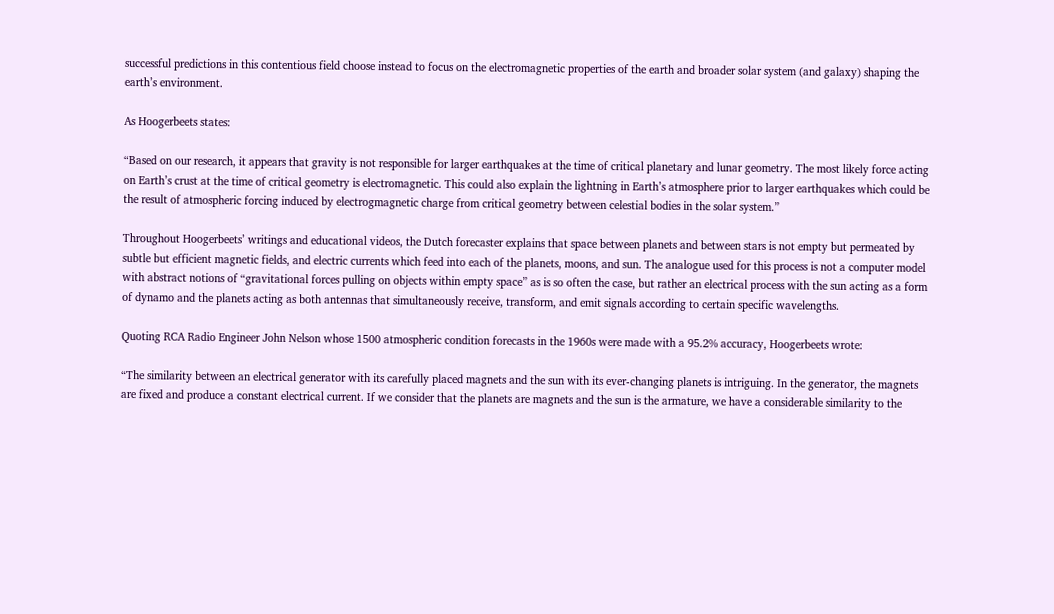successful predictions in this contentious field choose instead to focus on the electromagnetic properties of the earth and broader solar system (and galaxy) shaping the earth’s environment.

As Hoogerbeets states:

“Based on our research, it appears that gravity is not responsible for larger earthquakes at the time of critical planetary and lunar geometry. The most likely force acting on Earth’s crust at the time of critical geometry is electromagnetic. This could also explain the lightning in Earth’s atmosphere prior to larger earthquakes which could be the result of atmospheric forcing induced by electrogmagnetic charge from critical geometry between celestial bodies in the solar system.”

Throughout Hoogerbeets’ writings and educational videos, the Dutch forecaster explains that space between planets and between stars is not empty but permeated by subtle but efficient magnetic fields, and electric currents which feed into each of the planets, moons, and sun. The analogue used for this process is not a computer model with abstract notions of “gravitational forces pulling on objects within empty space” as is so often the case, but rather an electrical process with the sun acting as a form of dynamo and the planets acting as both antennas that simultaneously receive, transform, and emit signals according to certain specific wavelengths.

Quoting RCA Radio Engineer John Nelson whose 1500 atmospheric condition forecasts in the 1960s were made with a 95.2% accuracy, Hoogerbeets wrote:

“The similarity between an electrical generator with its carefully placed magnets and the sun with its ever-changing planets is intriguing. In the generator, the magnets are fixed and produce a constant electrical current. If we consider that the planets are magnets and the sun is the armature, we have a considerable similarity to the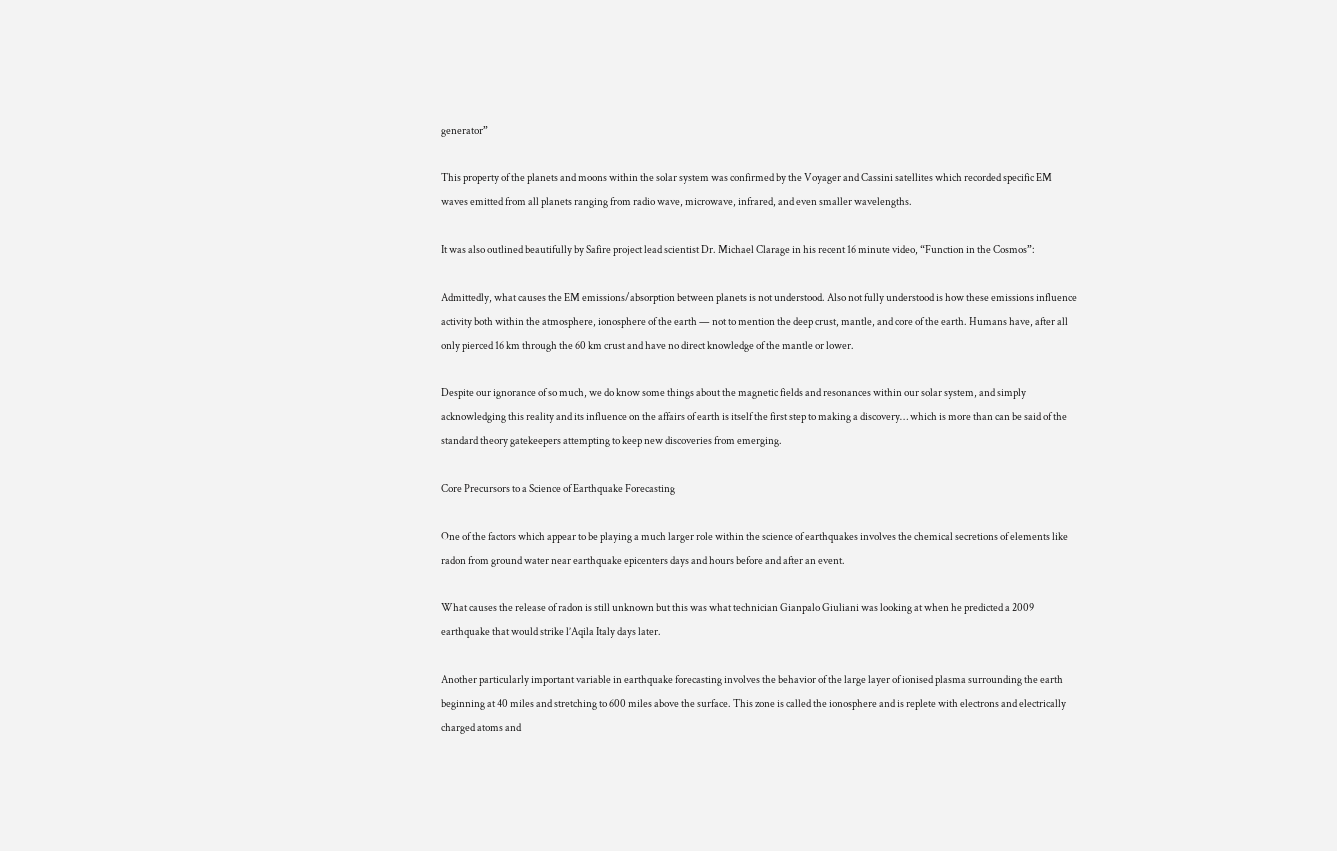generator”

This property of the planets and moons within the solar system was confirmed by the Voyager and Cassini satellites which recorded specific EM waves emitted from all planets ranging from radio wave, microwave, infrared, and even smaller wavelengths.

It was also outlined beautifully by Safire project lead scientist Dr. Michael Clarage in his recent 16 minute video, “Function in the Cosmos”:

Admittedly, what causes the EM emissions/absorption between planets is not understood. Also not fully understood is how these emissions influence activity both within the atmosphere, ionosphere of the earth — not to mention the deep crust, mantle, and core of the earth. Humans have, after all only pierced 16 km through the 60 km crust and have no direct knowledge of the mantle or lower.

Despite our ignorance of so much, we do know some things about the magnetic fields and resonances within our solar system, and simply acknowledging this reality and its influence on the affairs of earth is itself the first step to making a discovery… which is more than can be said of the standard theory gatekeepers attempting to keep new discoveries from emerging.

Core Precursors to a Science of Earthquake Forecasting

One of the factors which appear to be playing a much larger role within the science of earthquakes involves the chemical secretions of elements like radon from ground water near earthquake epicenters days and hours before and after an event.

What causes the release of radon is still unknown but this was what technician Gianpalo Giuliani was looking at when he predicted a 2009 earthquake that would strike l’Aqila Italy days later.

Another particularly important variable in earthquake forecasting involves the behavior of the large layer of ionised plasma surrounding the earth beginning at 40 miles and stretching to 600 miles above the surface. This zone is called the ionosphere and is replete with electrons and electrically charged atoms and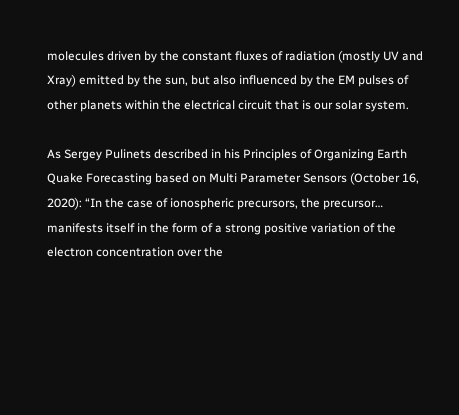molecules driven by the constant fluxes of radiation (mostly UV and Xray) emitted by the sun, but also influenced by the EM pulses of other planets within the electrical circuit that is our solar system.

As Sergey Pulinets described in his Principles of Organizing Earth Quake Forecasting based on Multi Parameter Sensors (October 16, 2020): “In the case of ionospheric precursors, the precursor… manifests itself in the form of a strong positive variation of the electron concentration over the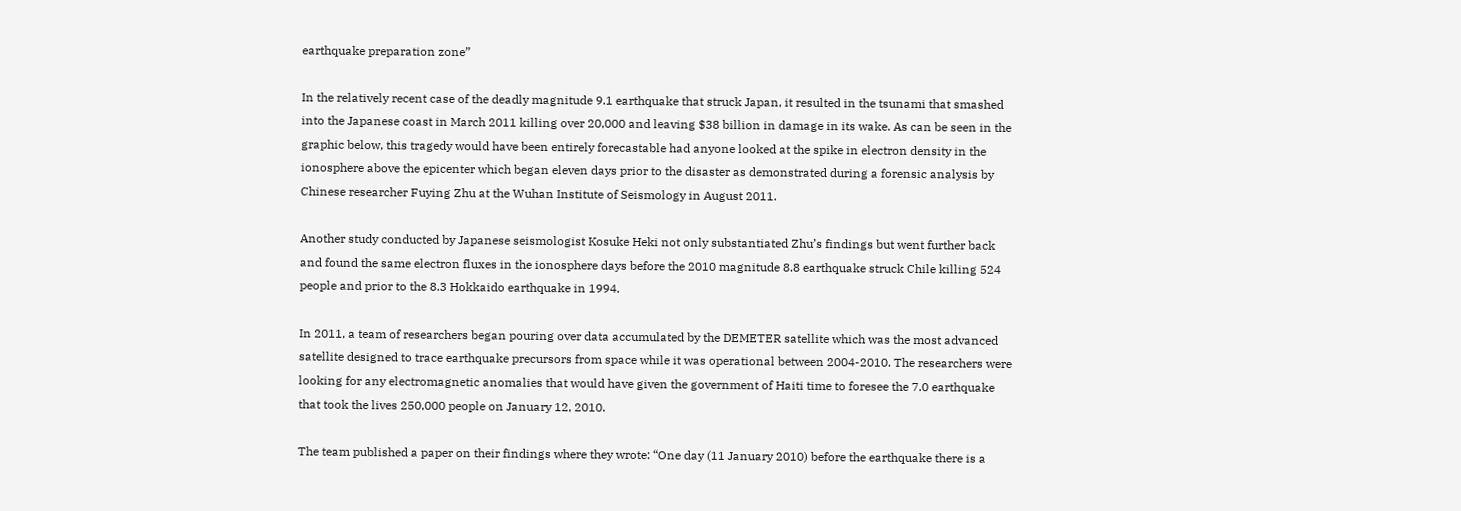earthquake preparation zone”

In the relatively recent case of the deadly magnitude 9.1 earthquake that struck Japan, it resulted in the tsunami that smashed into the Japanese coast in March 2011 killing over 20,000 and leaving $38 billion in damage in its wake. As can be seen in the graphic below, this tragedy would have been entirely forecastable had anyone looked at the spike in electron density in the ionosphere above the epicenter which began eleven days prior to the disaster as demonstrated during a forensic analysis by Chinese researcher Fuying Zhu at the Wuhan Institute of Seismology in August 2011.

Another study conducted by Japanese seismologist Kosuke Heki not only substantiated Zhu’s findings but went further back and found the same electron fluxes in the ionosphere days before the 2010 magnitude 8.8 earthquake struck Chile killing 524 people and prior to the 8.3 Hokkaido earthquake in 1994.

In 2011, a team of researchers began pouring over data accumulated by the DEMETER satellite which was the most advanced satellite designed to trace earthquake precursors from space while it was operational between 2004-2010. The researchers were looking for any electromagnetic anomalies that would have given the government of Haiti time to foresee the 7.0 earthquake that took the lives 250,000 people on January 12, 2010.

The team published a paper on their findings where they wrote: “One day (11 January 2010) before the earthquake there is a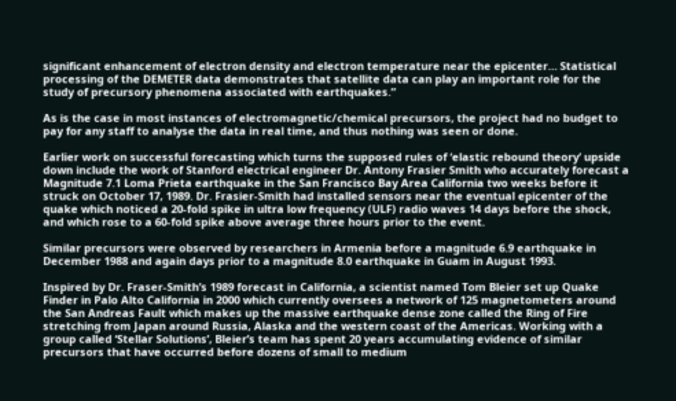significant enhancement of electron density and electron temperature near the epicenter… Statistical processing of the DEMETER data demonstrates that satellite data can play an important role for the study of precursory phenomena associated with earthquakes.”

As is the case in most instances of electromagnetic/chemical precursors, the project had no budget to pay for any staff to analyse the data in real time, and thus nothing was seen or done.

Earlier work on successful forecasting which turns the supposed rules of ‘elastic rebound theory’ upside down include the work of Stanford electrical engineer Dr. Antony Frasier Smith who accurately forecast a Magnitude 7.1 Loma Prieta earthquake in the San Francisco Bay Area California two weeks before it struck on October 17, 1989. Dr. Frasier-Smith had installed sensors near the eventual epicenter of the quake which noticed a 20-fold spike in ultra low frequency (ULF) radio waves 14 days before the shock, and which rose to a 60-fold spike above average three hours prior to the event.

Similar precursors were observed by researchers in Armenia before a magnitude 6.9 earthquake in December 1988 and again days prior to a magnitude 8.0 earthquake in Guam in August 1993.

Inspired by Dr. Fraser-Smith’s 1989 forecast in California, a scientist named Tom Bleier set up Quake Finder in Palo Alto California in 2000 which currently oversees a network of 125 magnetometers around the San Andreas Fault which makes up the massive earthquake dense zone called the Ring of Fire stretching from Japan around Russia, Alaska and the western coast of the Americas. Working with a group called ‘Stellar Solutions’, Bleier’s team has spent 20 years accumulating evidence of similar precursors that have occurred before dozens of small to medium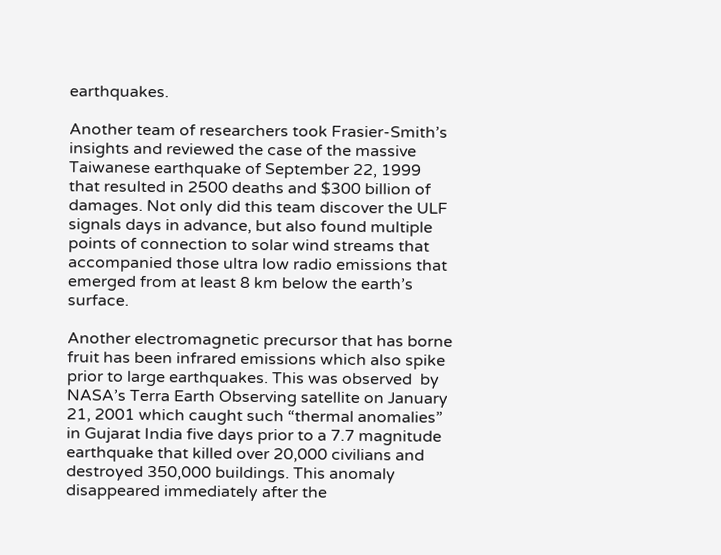earthquakes.

Another team of researchers took Frasier-Smith’s insights and reviewed the case of the massive Taiwanese earthquake of September 22, 1999 that resulted in 2500 deaths and $300 billion of damages. Not only did this team discover the ULF signals days in advance, but also found multiple points of connection to solar wind streams that accompanied those ultra low radio emissions that emerged from at least 8 km below the earth’s surface.

Another electromagnetic precursor that has borne fruit has been infrared emissions which also spike prior to large earthquakes. This was observed  by NASA’s Terra Earth Observing satellite on January 21, 2001 which caught such “thermal anomalies” in Gujarat India five days prior to a 7.7 magnitude earthquake that killed over 20,000 civilians and destroyed 350,000 buildings. This anomaly disappeared immediately after the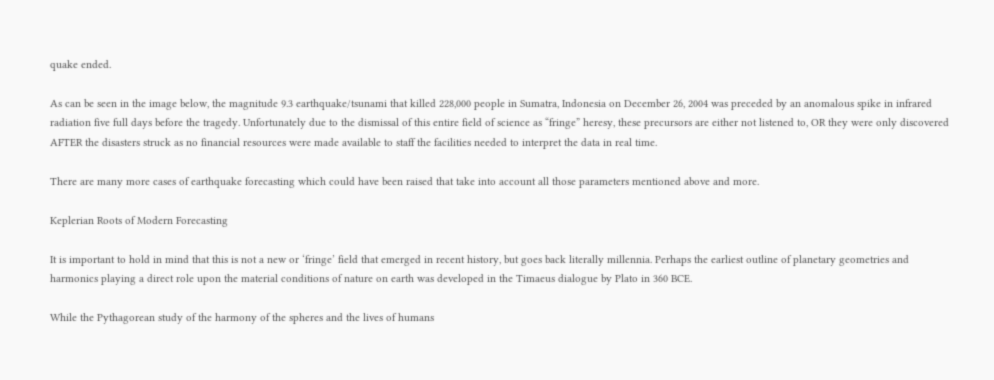quake ended.

As can be seen in the image below, the magnitude 9.3 earthquake/tsunami that killed 228,000 people in Sumatra, Indonesia on December 26, 2004 was preceded by an anomalous spike in infrared radiation five full days before the tragedy. Unfortunately due to the dismissal of this entire field of science as “fringe” heresy, these precursors are either not listened to, OR they were only discovered AFTER the disasters struck as no financial resources were made available to staff the facilities needed to interpret the data in real time.

There are many more cases of earthquake forecasting which could have been raised that take into account all those parameters mentioned above and more.

Keplerian Roots of Modern Forecasting

It is important to hold in mind that this is not a new or ‘fringe’ field that emerged in recent history, but goes back literally millennia. Perhaps the earliest outline of planetary geometries and harmonics playing a direct role upon the material conditions of nature on earth was developed in the Timaeus dialogue by Plato in 360 BCE.

While the Pythagorean study of the harmony of the spheres and the lives of humans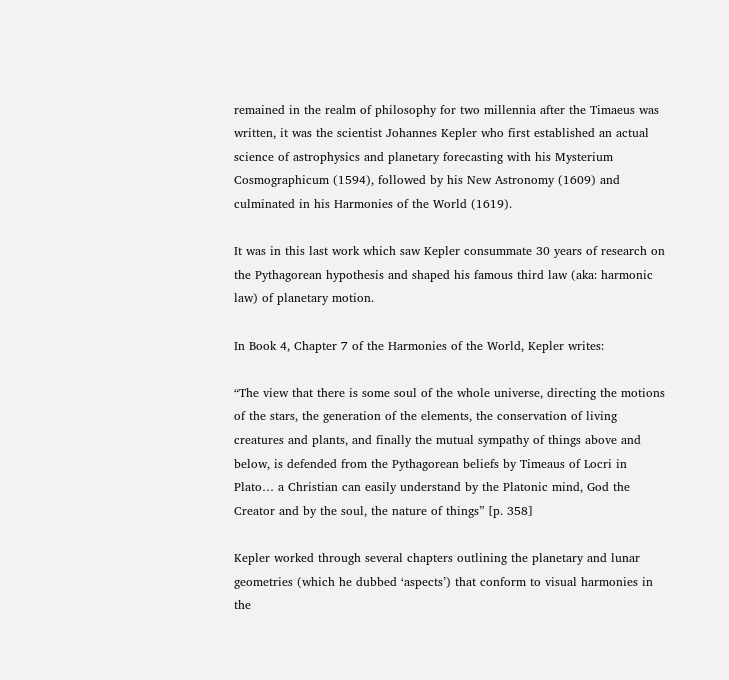remained in the realm of philosophy for two millennia after the Timaeus was written, it was the scientist Johannes Kepler who first established an actual science of astrophysics and planetary forecasting with his Mysterium Cosmographicum (1594), followed by his New Astronomy (1609) and culminated in his Harmonies of the World (1619).

It was in this last work which saw Kepler consummate 30 years of research on the Pythagorean hypothesis and shaped his famous third law (aka: harmonic law) of planetary motion.

In Book 4, Chapter 7 of the Harmonies of the World, Kepler writes:

“The view that there is some soul of the whole universe, directing the motions of the stars, the generation of the elements, the conservation of living creatures and plants, and finally the mutual sympathy of things above and below, is defended from the Pythagorean beliefs by Timeaus of Locri in Plato… a Christian can easily understand by the Platonic mind, God the Creator and by the soul, the nature of things” [p. 358]

Kepler worked through several chapters outlining the planetary and lunar geometries (which he dubbed ‘aspects’) that conform to visual harmonies in the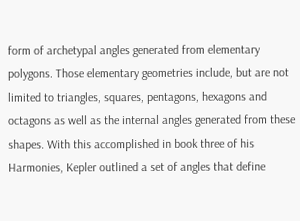form of archetypal angles generated from elementary polygons. Those elementary geometries include, but are not limited to triangles, squares, pentagons, hexagons and octagons as well as the internal angles generated from these shapes. With this accomplished in book three of his Harmonies, Kepler outlined a set of angles that define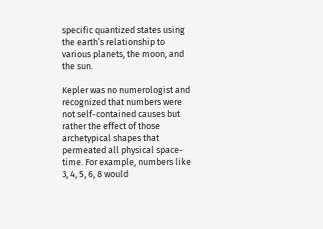specific quantized states using the earth’s relationship to various planets, the moon, and the sun.

Kepler was no numerologist and recognized that numbers were not self-contained causes but rather the effect of those archetypical shapes that permeated all physical space-time. For example, numbers like 3, 4, 5, 6, 8 would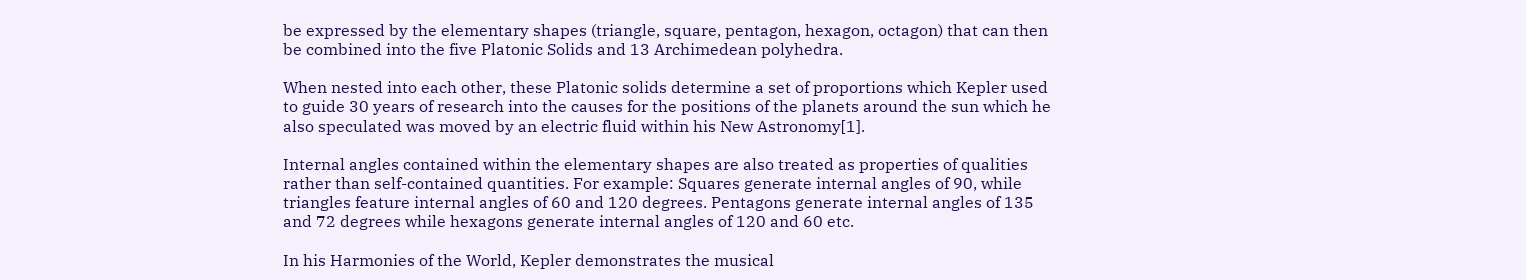be expressed by the elementary shapes (triangle, square, pentagon, hexagon, octagon) that can then be combined into the five Platonic Solids and 13 Archimedean polyhedra.

When nested into each other, these Platonic solids determine a set of proportions which Kepler used to guide 30 years of research into the causes for the positions of the planets around the sun which he also speculated was moved by an electric fluid within his New Astronomy[1].

Internal angles contained within the elementary shapes are also treated as properties of qualities rather than self-contained quantities. For example: Squares generate internal angles of 90, while triangles feature internal angles of 60 and 120 degrees. Pentagons generate internal angles of 135 and 72 degrees while hexagons generate internal angles of 120 and 60 etc.

In his Harmonies of the World, Kepler demonstrates the musical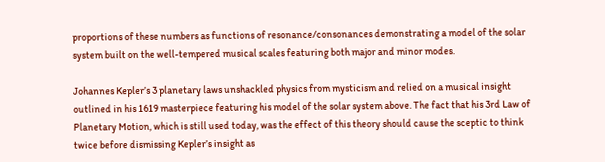proportions of these numbers as functions of resonance/consonances demonstrating a model of the solar system built on the well-tempered musical scales featuring both major and minor modes.

Johannes Kepler’s 3 planetary laws unshackled physics from mysticism and relied on a musical insight outlined in his 1619 masterpiece featuring his model of the solar system above. The fact that his 3rd Law of Planetary Motion, which is still used today, was the effect of this theory should cause the sceptic to think twice before dismissing Kepler’s insight as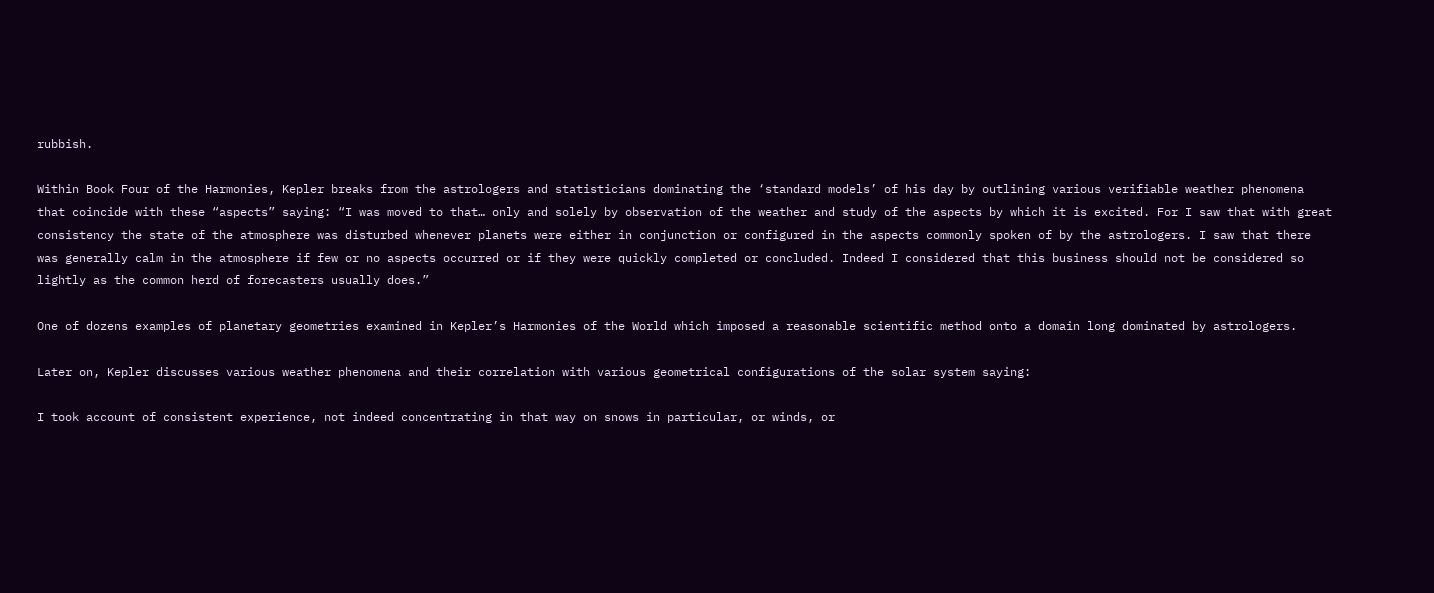rubbish.

Within Book Four of the Harmonies, Kepler breaks from the astrologers and statisticians dominating the ‘standard models’ of his day by outlining various verifiable weather phenomena that coincide with these “aspects” saying: “I was moved to that… only and solely by observation of the weather and study of the aspects by which it is excited. For I saw that with great consistency the state of the atmosphere was disturbed whenever planets were either in conjunction or configured in the aspects commonly spoken of by the astrologers. I saw that there was generally calm in the atmosphere if few or no aspects occurred or if they were quickly completed or concluded. Indeed I considered that this business should not be considered so lightly as the common herd of forecasters usually does.”

One of dozens examples of planetary geometries examined in Kepler’s Harmonies of the World which imposed a reasonable scientific method onto a domain long dominated by astrologers.

Later on, Kepler discusses various weather phenomena and their correlation with various geometrical configurations of the solar system saying:

I took account of consistent experience, not indeed concentrating in that way on snows in particular, or winds, or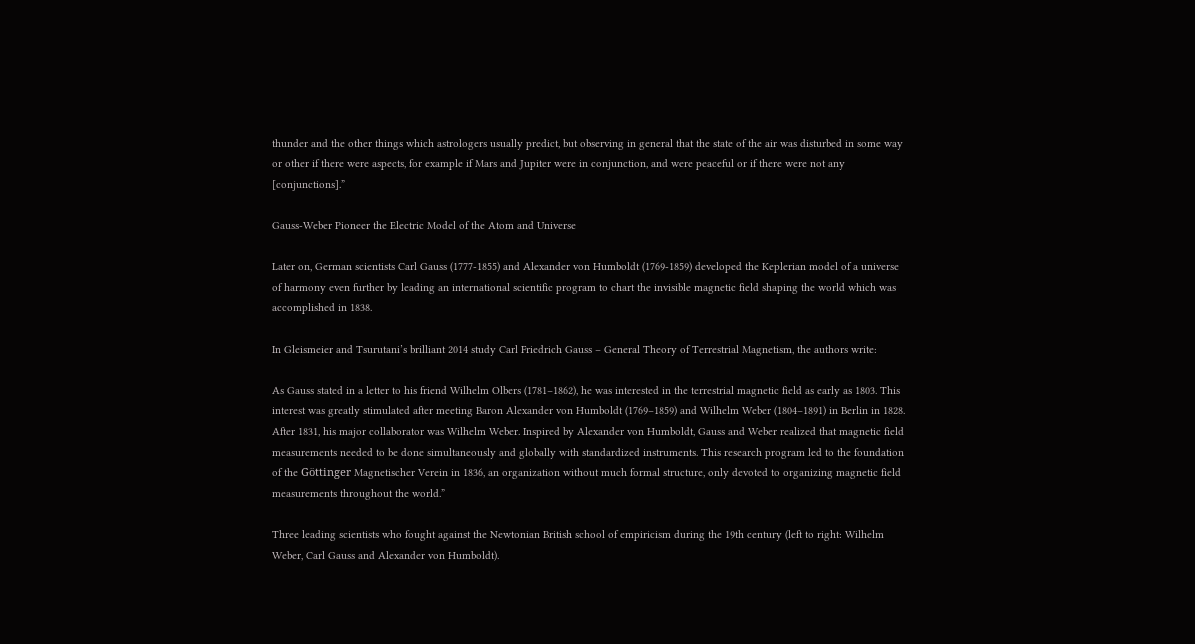thunder and the other things which astrologers usually predict, but observing in general that the state of the air was disturbed in some way or other if there were aspects, for example if Mars and Jupiter were in conjunction, and were peaceful or if there were not any [conjunctions].”

Gauss-Weber Pioneer the Electric Model of the Atom and Universe

Later on, German scientists Carl Gauss (1777-1855) and Alexander von Humboldt (1769-1859) developed the Keplerian model of a universe of harmony even further by leading an international scientific program to chart the invisible magnetic field shaping the world which was accomplished in 1838.

In Gleismeier and Tsurutani’s brilliant 2014 study Carl Friedrich Gauss – General Theory of Terrestrial Magnetism, the authors write:

As Gauss stated in a letter to his friend Wilhelm Olbers (1781–1862), he was interested in the terrestrial magnetic field as early as 1803. This interest was greatly stimulated after meeting Baron Alexander von Humboldt (1769–1859) and Wilhelm Weber (1804–1891) in Berlin in 1828. After 1831, his major collaborator was Wilhelm Weber. Inspired by Alexander von Humboldt, Gauss and Weber realized that magnetic field measurements needed to be done simultaneously and globally with standardized instruments. This research program led to the foundation of the Göttinger Magnetischer Verein in 1836, an organization without much formal structure, only devoted to organizing magnetic field measurements throughout the world.”

Three leading scientists who fought against the Newtonian British school of empiricism during the 19th century (left to right: Wilhelm Weber, Carl Gauss and Alexander von Humboldt).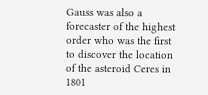Gauss was also a forecaster of the highest order who was the first to discover the location of the asteroid Ceres in 1801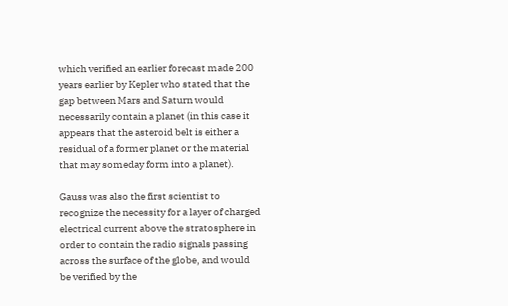which verified an earlier forecast made 200 years earlier by Kepler who stated that the gap between Mars and Saturn would necessarily contain a planet (in this case it appears that the asteroid belt is either a residual of a former planet or the material that may someday form into a planet).

Gauss was also the first scientist to recognize the necessity for a layer of charged electrical current above the stratosphere in order to contain the radio signals passing across the surface of the globe, and would be verified by the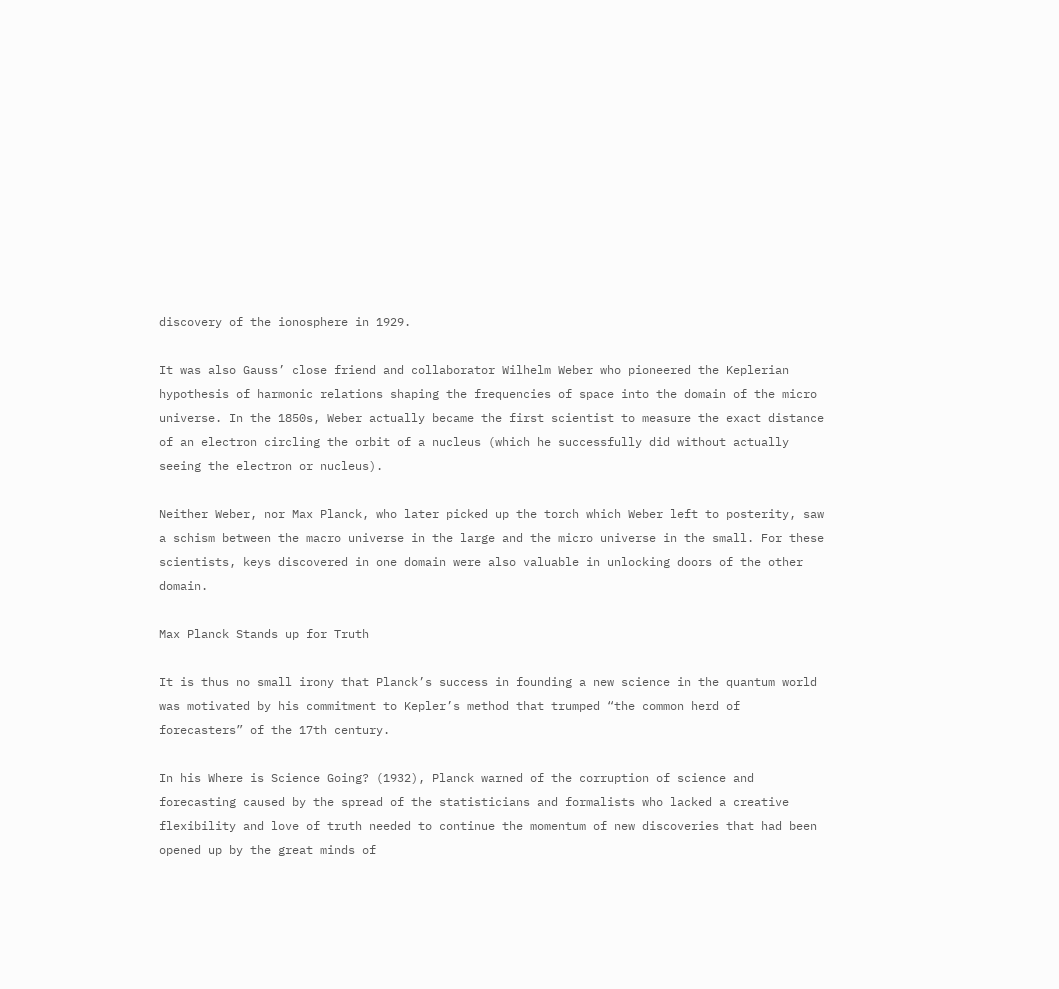discovery of the ionosphere in 1929.

It was also Gauss’ close friend and collaborator Wilhelm Weber who pioneered the Keplerian hypothesis of harmonic relations shaping the frequencies of space into the domain of the micro universe. In the 1850s, Weber actually became the first scientist to measure the exact distance of an electron circling the orbit of a nucleus (which he successfully did without actually seeing the electron or nucleus).

Neither Weber, nor Max Planck, who later picked up the torch which Weber left to posterity, saw a schism between the macro universe in the large and the micro universe in the small. For these scientists, keys discovered in one domain were also valuable in unlocking doors of the other domain.

Max Planck Stands up for Truth

It is thus no small irony that Planck’s success in founding a new science in the quantum world was motivated by his commitment to Kepler’s method that trumped “the common herd of forecasters” of the 17th century.

In his Where is Science Going? (1932), Planck warned of the corruption of science and forecasting caused by the spread of the statisticians and formalists who lacked a creative flexibility and love of truth needed to continue the momentum of new discoveries that had been opened up by the great minds of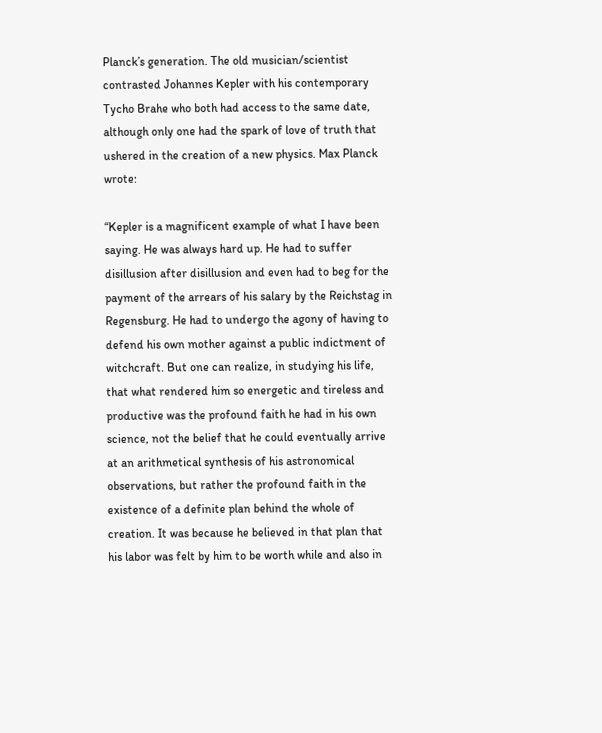Planck’s generation. The old musician/scientist contrasted Johannes Kepler with his contemporary Tycho Brahe who both had access to the same date, although only one had the spark of love of truth that ushered in the creation of a new physics. Max Planck wrote:

“Kepler is a magnificent example of what I have been saying. He was always hard up. He had to suffer disillusion after disillusion and even had to beg for the payment of the arrears of his salary by the Reichstag in Regensburg. He had to undergo the agony of having to defend his own mother against a public indictment of witchcraft. But one can realize, in studying his life, that what rendered him so energetic and tireless and productive was the profound faith he had in his own science, not the belief that he could eventually arrive at an arithmetical synthesis of his astronomical observations, but rather the profound faith in the existence of a definite plan behind the whole of creation. It was because he believed in that plan that his labor was felt by him to be worth while and also in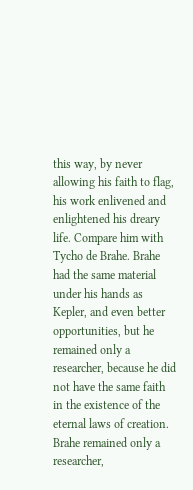this way, by never allowing his faith to flag, his work enlivened and enlightened his dreary life. Compare him with Tycho de Brahe. Brahe had the same material under his hands as Kepler, and even better opportunities, but he remained only a researcher, because he did not have the same faith in the existence of the eternal laws of creation. Brahe remained only a researcher,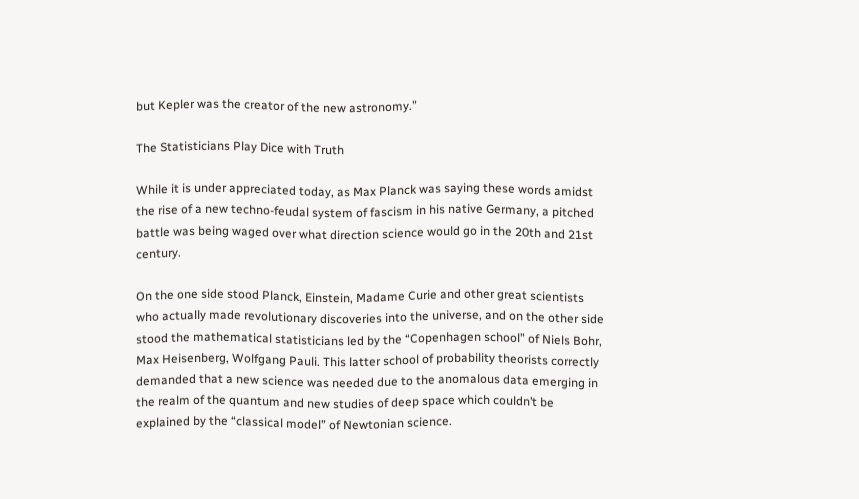but Kepler was the creator of the new astronomy.”

The Statisticians Play Dice with Truth

While it is under appreciated today, as Max Planck was saying these words amidst the rise of a new techno-feudal system of fascism in his native Germany, a pitched battle was being waged over what direction science would go in the 20th and 21st century.

On the one side stood Planck, Einstein, Madame Curie and other great scientists who actually made revolutionary discoveries into the universe, and on the other side stood the mathematical statisticians led by the “Copenhagen school” of Niels Bohr, Max Heisenberg, Wolfgang Pauli. This latter school of probability theorists correctly demanded that a new science was needed due to the anomalous data emerging in the realm of the quantum and new studies of deep space which couldn’t be explained by the “classical model” of Newtonian science.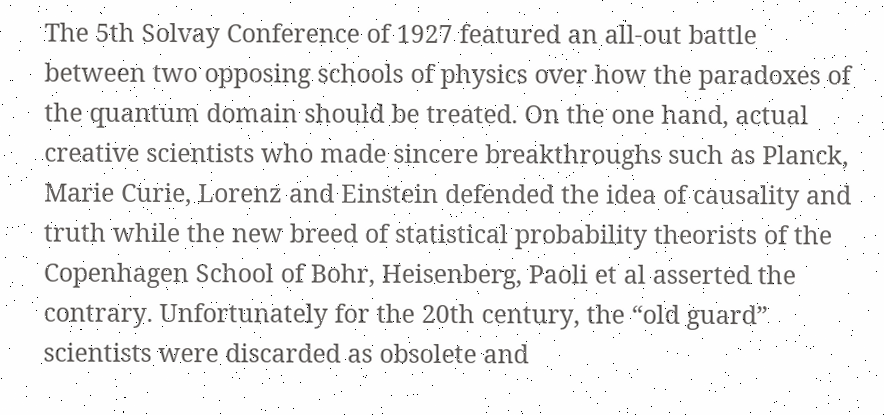The 5th Solvay Conference of 1927 featured an all-out battle between two opposing schools of physics over how the paradoxes of the quantum domain should be treated. On the one hand, actual creative scientists who made sincere breakthroughs such as Planck, Marie Curie, Lorenz and Einstein defended the idea of causality and truth while the new breed of statistical probability theorists of the Copenhagen School of Bohr, Heisenberg, Paoli et al asserted the contrary. Unfortunately for the 20th century, the “old guard” scientists were discarded as obsolete and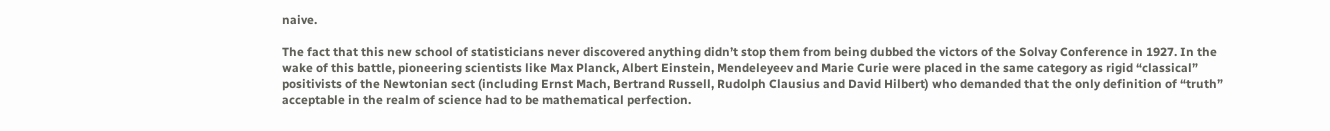naive.

The fact that this new school of statisticians never discovered anything didn’t stop them from being dubbed the victors of the Solvay Conference in 1927. In the wake of this battle, pioneering scientists like Max Planck, Albert Einstein, Mendeleyeev and Marie Curie were placed in the same category as rigid “classical” positivists of the Newtonian sect (including Ernst Mach, Bertrand Russell, Rudolph Clausius and David Hilbert) who demanded that the only definition of “truth” acceptable in the realm of science had to be mathematical perfection.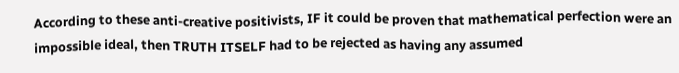According to these anti-creative positivists, IF it could be proven that mathematical perfection were an impossible ideal, then TRUTH ITSELF had to be rejected as having any assumed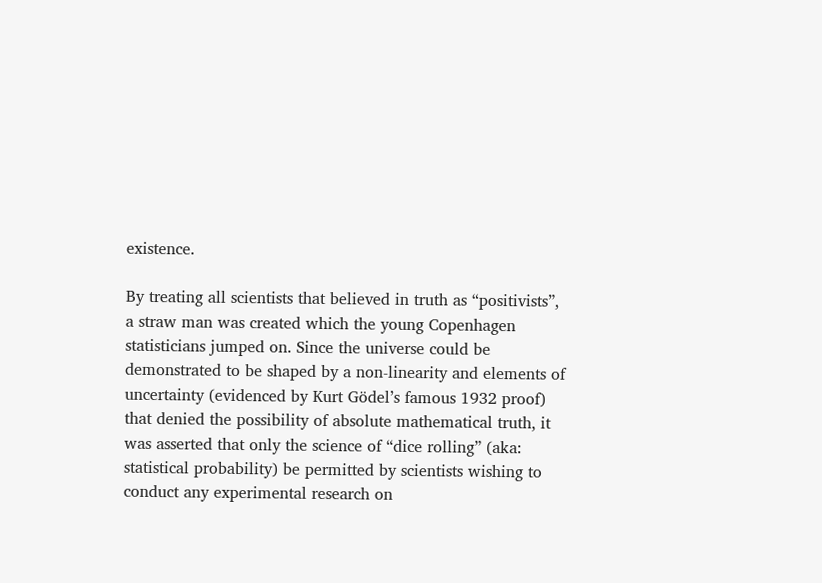existence.

By treating all scientists that believed in truth as “positivists”, a straw man was created which the young Copenhagen statisticians jumped on. Since the universe could be demonstrated to be shaped by a non-linearity and elements of uncertainty (evidenced by Kurt Gödel’s famous 1932 proof) that denied the possibility of absolute mathematical truth, it was asserted that only the science of “dice rolling” (aka: statistical probability) be permitted by scientists wishing to conduct any experimental research on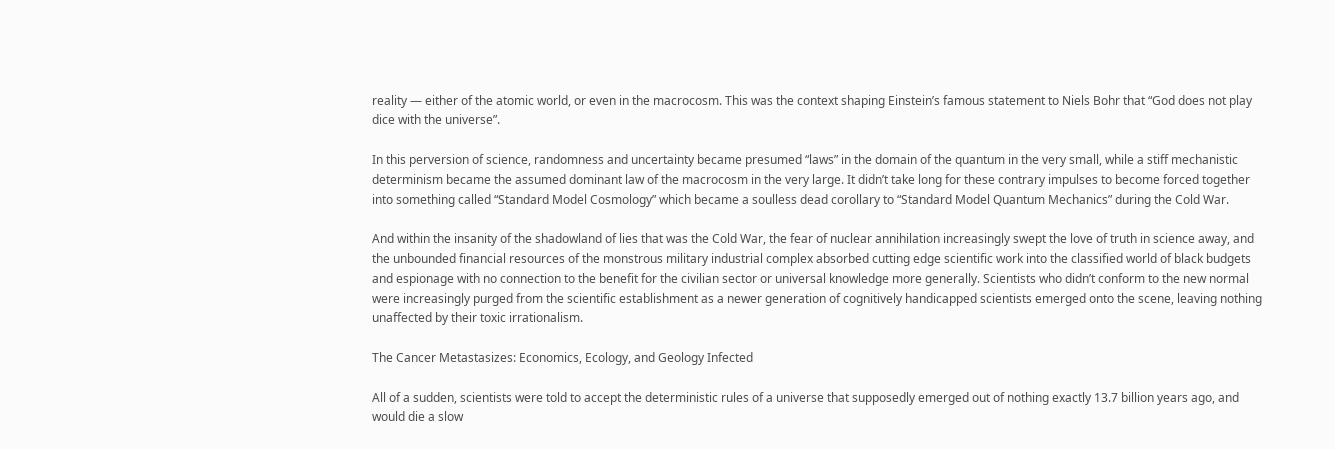reality — either of the atomic world, or even in the macrocosm. This was the context shaping Einstein’s famous statement to Niels Bohr that “God does not play dice with the universe”.

In this perversion of science, randomness and uncertainty became presumed “laws” in the domain of the quantum in the very small, while a stiff mechanistic determinism became the assumed dominant law of the macrocosm in the very large. It didn’t take long for these contrary impulses to become forced together into something called “Standard Model Cosmology” which became a soulless dead corollary to “Standard Model Quantum Mechanics” during the Cold War.

And within the insanity of the shadowland of lies that was the Cold War, the fear of nuclear annihilation increasingly swept the love of truth in science away, and the unbounded financial resources of the monstrous military industrial complex absorbed cutting edge scientific work into the classified world of black budgets and espionage with no connection to the benefit for the civilian sector or universal knowledge more generally. Scientists who didn’t conform to the new normal were increasingly purged from the scientific establishment as a newer generation of cognitively handicapped scientists emerged onto the scene, leaving nothing unaffected by their toxic irrationalism.

The Cancer Metastasizes: Economics, Ecology, and Geology Infected

All of a sudden, scientists were told to accept the deterministic rules of a universe that supposedly emerged out of nothing exactly 13.7 billion years ago, and would die a slow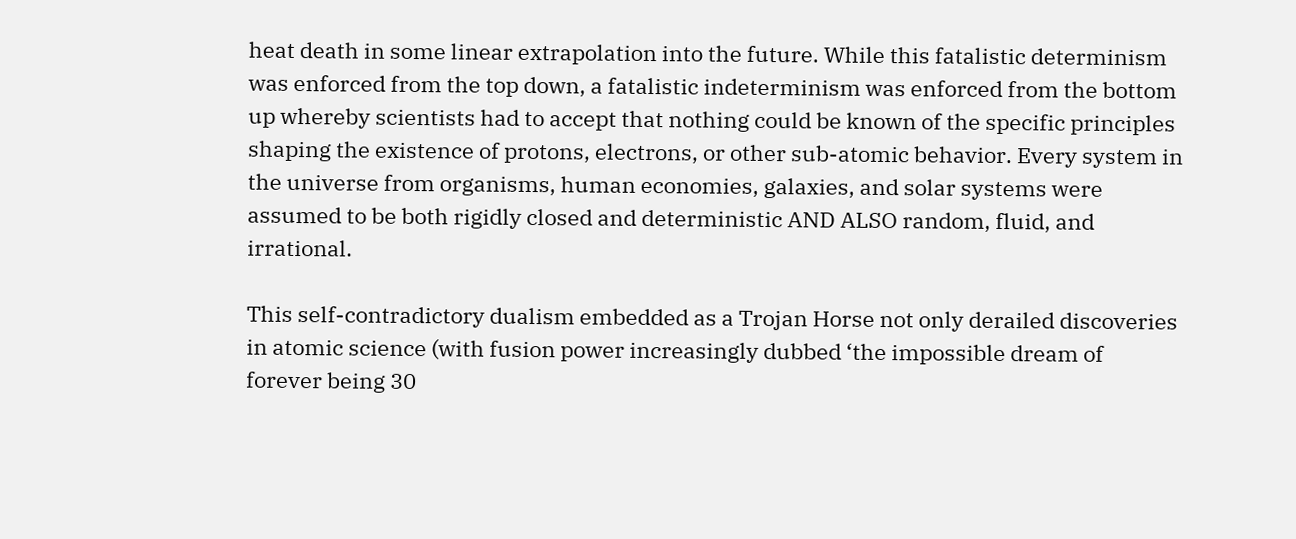heat death in some linear extrapolation into the future. While this fatalistic determinism was enforced from the top down, a fatalistic indeterminism was enforced from the bottom up whereby scientists had to accept that nothing could be known of the specific principles shaping the existence of protons, electrons, or other sub-atomic behavior. Every system in the universe from organisms, human economies, galaxies, and solar systems were assumed to be both rigidly closed and deterministic AND ALSO random, fluid, and irrational.

This self-contradictory dualism embedded as a Trojan Horse not only derailed discoveries in atomic science (with fusion power increasingly dubbed ‘the impossible dream of forever being 30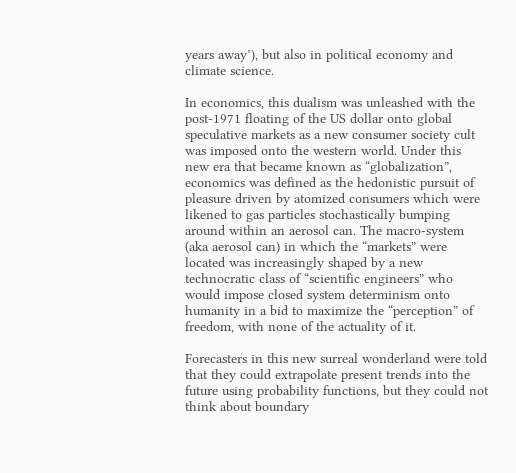years away’), but also in political economy and climate science.

In economics, this dualism was unleashed with the post-1971 floating of the US dollar onto global speculative markets as a new consumer society cult was imposed onto the western world. Under this new era that became known as “globalization”, economics was defined as the hedonistic pursuit of pleasure driven by atomized consumers which were likened to gas particles stochastically bumping around within an aerosol can. The macro-system (aka aerosol can) in which the “markets” were located was increasingly shaped by a new technocratic class of “scientific engineers” who would impose closed system determinism onto humanity in a bid to maximize the “perception” of freedom, with none of the actuality of it.

Forecasters in this new surreal wonderland were told that they could extrapolate present trends into the future using probability functions, but they could not think about boundary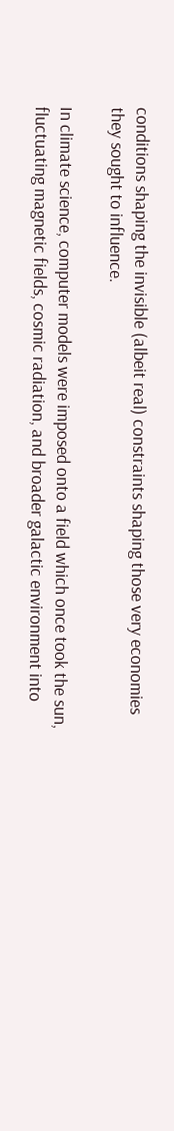conditions shaping the invisible (albeit real) constraints shaping those very economies they sought to influence.

In climate science, computer models were imposed onto a field which once took the sun, fluctuating magnetic fields, cosmic radiation, and broader galactic environment into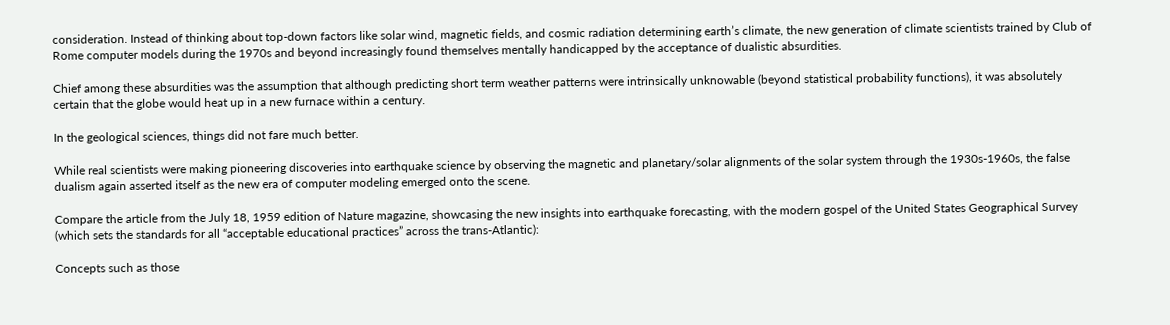consideration. Instead of thinking about top-down factors like solar wind, magnetic fields, and cosmic radiation determining earth’s climate, the new generation of climate scientists trained by Club of Rome computer models during the 1970s and beyond increasingly found themselves mentally handicapped by the acceptance of dualistic absurdities.

Chief among these absurdities was the assumption that although predicting short term weather patterns were intrinsically unknowable (beyond statistical probability functions), it was absolutely certain that the globe would heat up in a new furnace within a century.

In the geological sciences, things did not fare much better.

While real scientists were making pioneering discoveries into earthquake science by observing the magnetic and planetary/solar alignments of the solar system through the 1930s-1960s, the false dualism again asserted itself as the new era of computer modeling emerged onto the scene.

Compare the article from the July 18, 1959 edition of Nature magazine, showcasing the new insights into earthquake forecasting, with the modern gospel of the United States Geographical Survey (which sets the standards for all “acceptable educational practices” across the trans-Atlantic):

Concepts such as those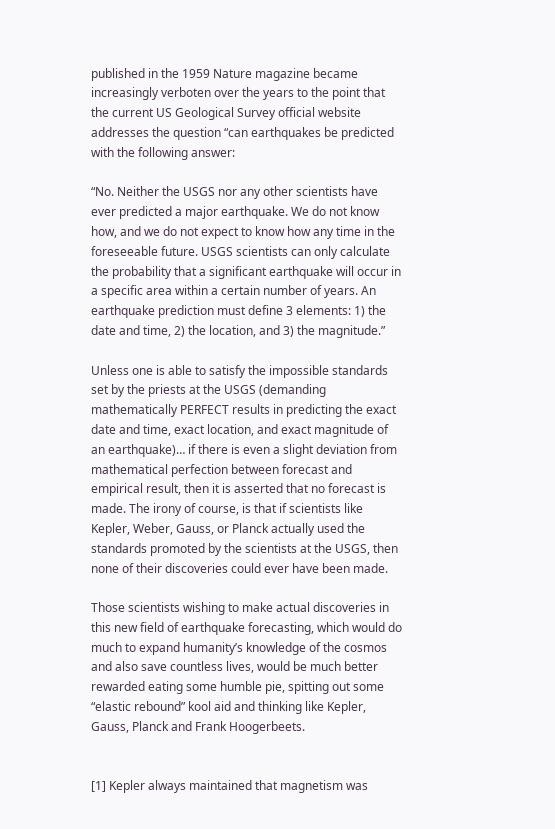published in the 1959 Nature magazine became increasingly verboten over the years to the point that the current US Geological Survey official website addresses the question “can earthquakes be predicted with the following answer:

“No. Neither the USGS nor any other scientists have ever predicted a major earthquake. We do not know how, and we do not expect to know how any time in the foreseeable future. USGS scientists can only calculate the probability that a significant earthquake will occur in a specific area within a certain number of years. An earthquake prediction must define 3 elements: 1) the date and time, 2) the location, and 3) the magnitude.”

Unless one is able to satisfy the impossible standards set by the priests at the USGS (demanding mathematically PERFECT results in predicting the exact date and time, exact location, and exact magnitude of an earthquake)… if there is even a slight deviation from mathematical perfection between forecast and empirical result, then it is asserted that no forecast is made. The irony of course, is that if scientists like Kepler, Weber, Gauss, or Planck actually used the standards promoted by the scientists at the USGS, then none of their discoveries could ever have been made.

Those scientists wishing to make actual discoveries in this new field of earthquake forecasting, which would do much to expand humanity’s knowledge of the cosmos and also save countless lives, would be much better rewarded eating some humble pie, spitting out some “elastic rebound” kool aid and thinking like Kepler, Gauss, Planck and Frank Hoogerbeets.


[1] Kepler always maintained that magnetism was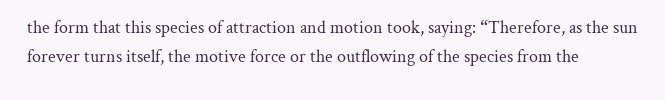the form that this species of attraction and motion took, saying: “Therefore, as the sun forever turns itself, the motive force or the outflowing of the species from the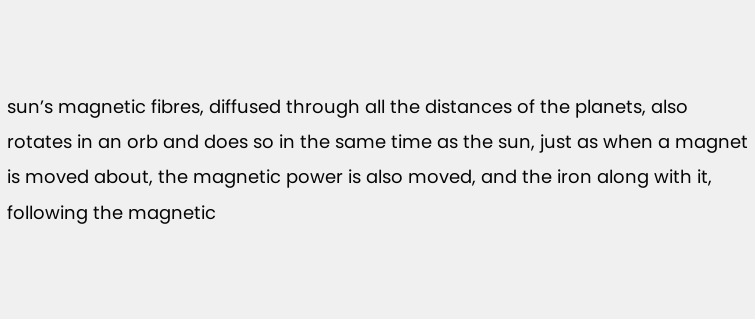sun’s magnetic fibres, diffused through all the distances of the planets, also rotates in an orb and does so in the same time as the sun, just as when a magnet is moved about, the magnetic power is also moved, and the iron along with it, following the magnetic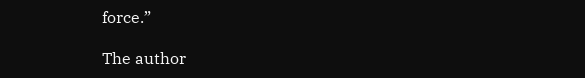force.”

The author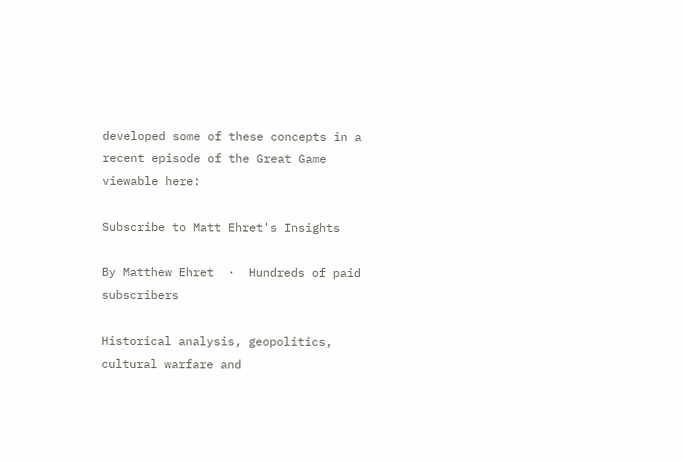developed some of these concepts in a recent episode of the Great Game viewable here:

Subscribe to Matt Ehret's Insights

By Matthew Ehret  ·  Hundreds of paid subscribers

Historical analysis, geopolitics, cultural warfare and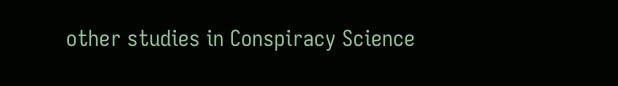other studies in Conspiracy Science